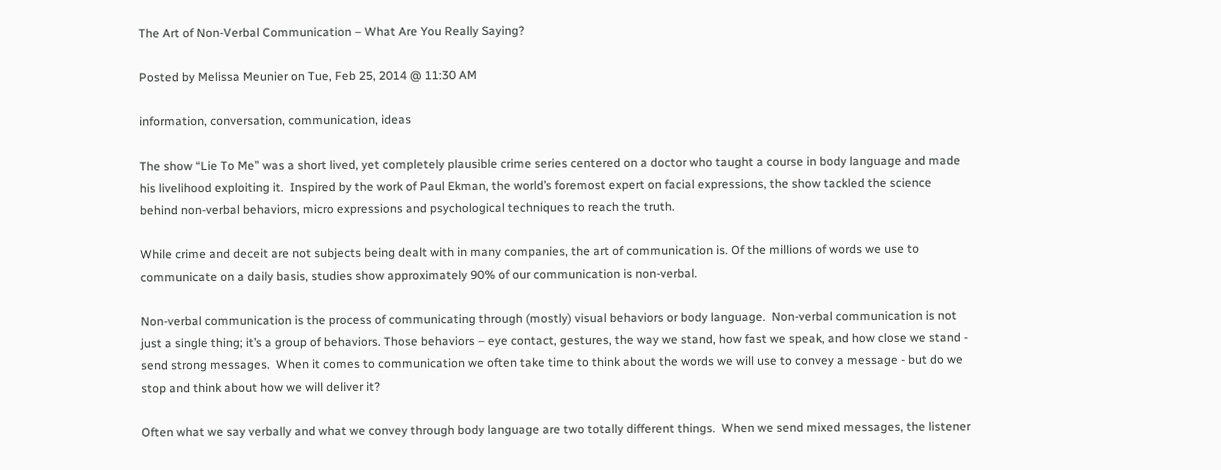The Art of Non-Verbal Communication – What Are You Really Saying?

Posted by Melissa Meunier on Tue, Feb 25, 2014 @ 11:30 AM

information, conversation, communication, ideas

The show “Lie To Me” was a short lived, yet completely plausible crime series centered on a doctor who taught a course in body language and made his livelihood exploiting it.  Inspired by the work of Paul Ekman, the world’s foremost expert on facial expressions, the show tackled the science behind non-verbal behaviors, micro expressions and psychological techniques to reach the truth.

While crime and deceit are not subjects being dealt with in many companies, the art of communication is. Of the millions of words we use to communicate on a daily basis, studies show approximately 90% of our communication is non-verbal.

Non-verbal communication is the process of communicating through (mostly) visual behaviors or body language.  Non-verbal communication is not just a single thing; it’s a group of behaviors. Those behaviors – eye contact, gestures, the way we stand, how fast we speak, and how close we stand - send strong messages.  When it comes to communication we often take time to think about the words we will use to convey a message - but do we stop and think about how we will deliver it?

Often what we say verbally and what we convey through body language are two totally different things.  When we send mixed messages, the listener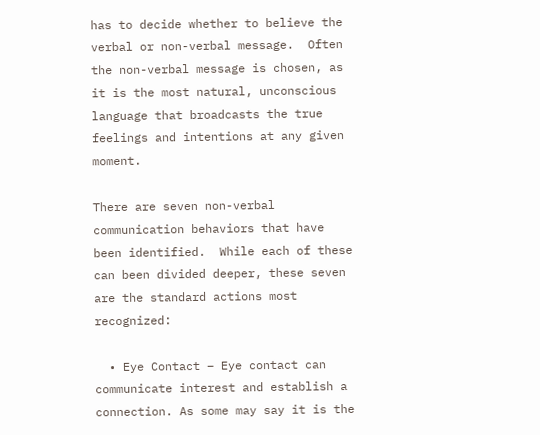has to decide whether to believe the verbal or non-verbal message.  Often the non-verbal message is chosen, as it is the most natural, unconscious language that broadcasts the true feelings and intentions at any given moment.

There are seven non-verbal communication behaviors that have been identified.  While each of these can been divided deeper, these seven are the standard actions most recognized:

  • Eye Contact – Eye contact can communicate interest and establish a connection. As some may say it is the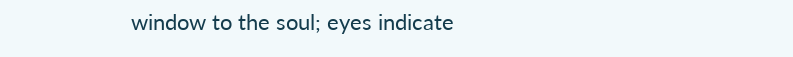window to the soul; eyes indicate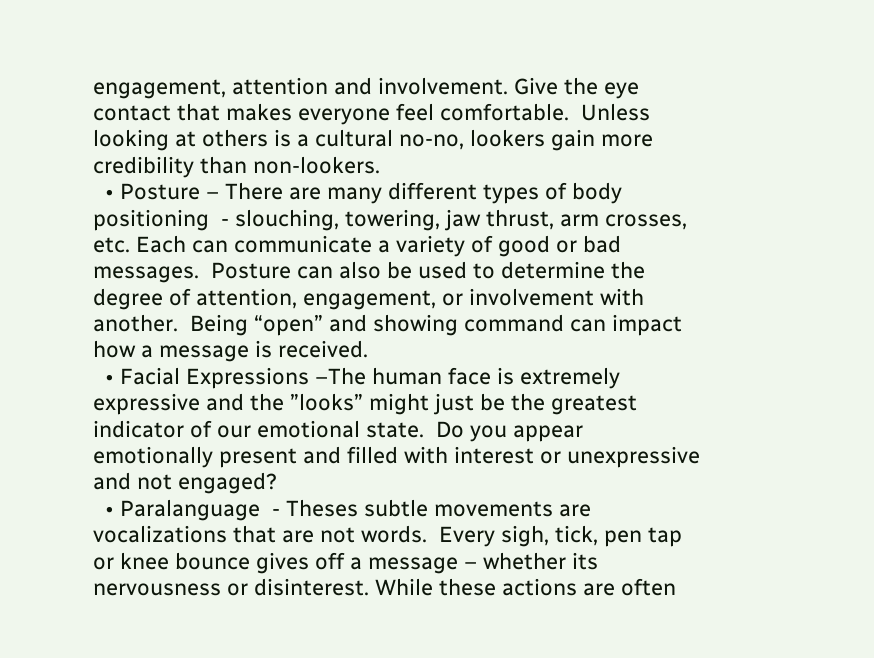engagement, attention and involvement. Give the eye contact that makes everyone feel comfortable.  Unless looking at others is a cultural no-no, lookers gain more credibility than non-lookers.
  • Posture – There are many different types of body positioning  - slouching, towering, jaw thrust, arm crosses, etc. Each can communicate a variety of good or bad messages.  Posture can also be used to determine the degree of attention, engagement, or involvement with another.  Being “open” and showing command can impact how a message is received.
  • Facial Expressions –The human face is extremely expressive and the ”looks” might just be the greatest indicator of our emotional state.  Do you appear emotionally present and filled with interest or unexpressive and not engaged?
  • Paralanguage  - Theses subtle movements are vocalizations that are not words.  Every sigh, tick, pen tap or knee bounce gives off a message – whether its nervousness or disinterest. While these actions are often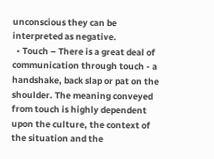unconscious they can be interpreted as negative.
  • Touch – There is a great deal of communication through touch - a handshake, back slap or pat on the shoulder. The meaning conveyed from touch is highly dependent upon the culture, the context of the situation and the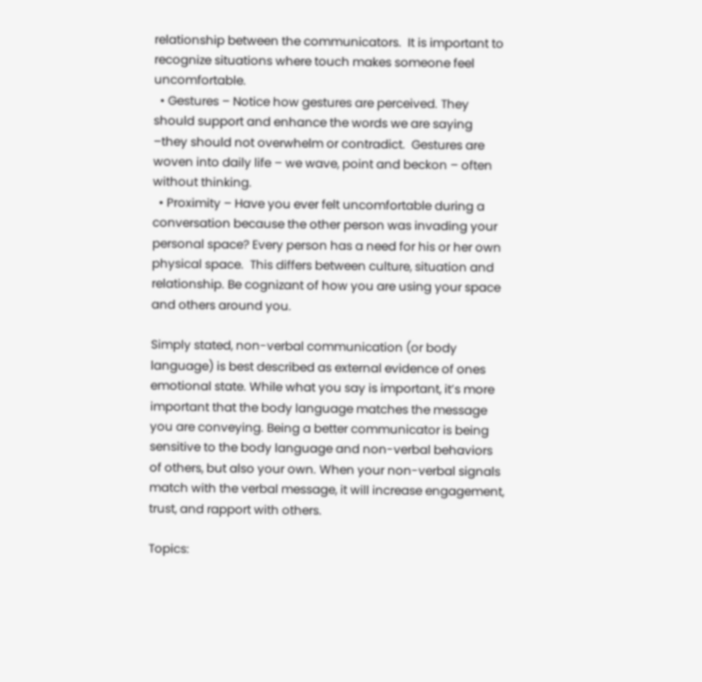relationship between the communicators.  It is important to recognize situations where touch makes someone feel uncomfortable.
  • Gestures – Notice how gestures are perceived. They should support and enhance the words we are saying –they should not overwhelm or contradict.  Gestures are woven into daily life – we wave, point and beckon – often without thinking.
  • Proximity – Have you ever felt uncomfortable during a conversation because the other person was invading your personal space? Every person has a need for his or her own physical space.  This differs between culture, situation and relationship. Be cognizant of how you are using your space and others around you.

Simply stated, non-verbal communication (or body language) is best described as external evidence of ones emotional state. While what you say is important, it’s more important that the body language matches the message you are conveying. Being a better communicator is being sensitive to the body language and non-verbal behaviors of others, but also your own. When your non-verbal signals match with the verbal message, it will increase engagement, trust, and rapport with others.

Topics: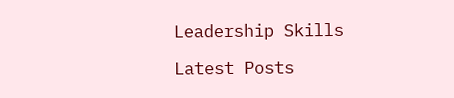Leadership Skills

Latest Posts